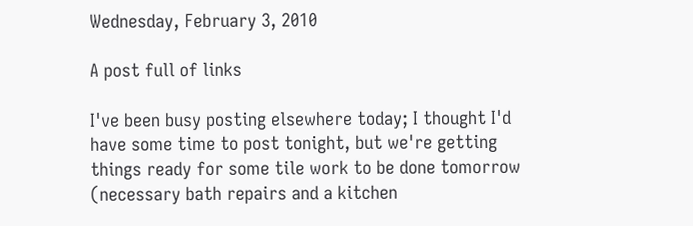Wednesday, February 3, 2010

A post full of links

I've been busy posting elsewhere today; I thought I'd have some time to post tonight, but we're getting things ready for some tile work to be done tomorrow (necessary bath repairs and a kitchen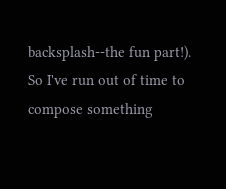backsplash--the fun part!). So I've run out of time to compose something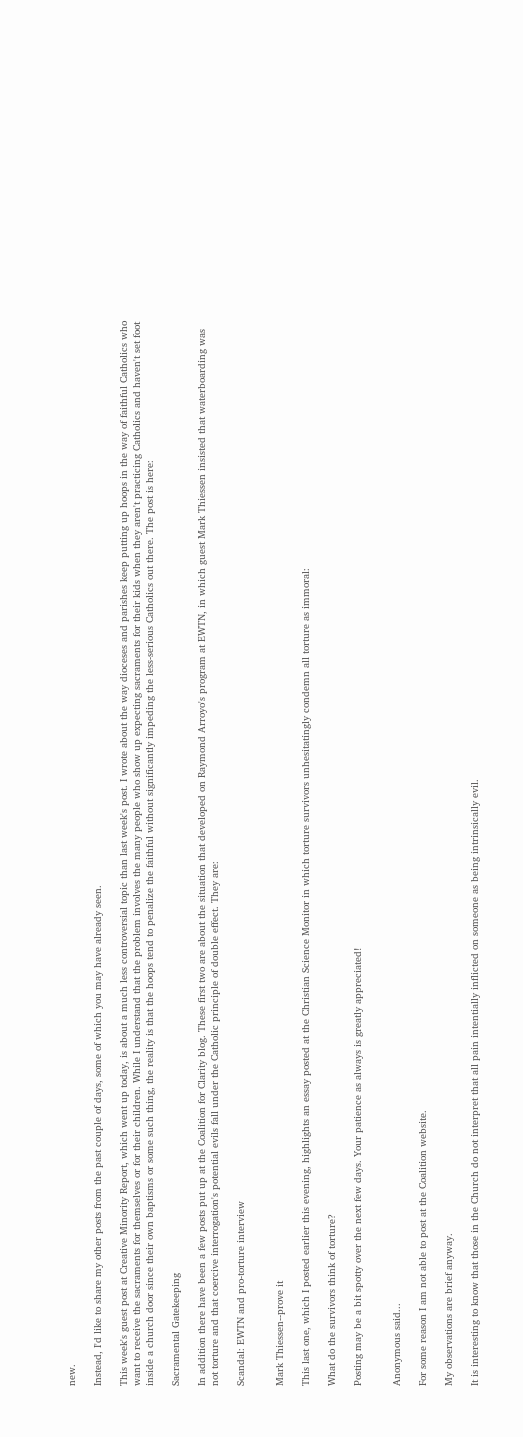new.

Instead, I'd like to share my other posts from the past couple of days, some of which you may have already seen.

This week's guest post at Creative Minority Report, which went up today, is about a much less controversial topic than last week's post. I wrote about the way dioceses and parishes keep putting up hoops in the way of faithful Catholics who want to receive the sacraments for themselves or for their children. While I understand that the problem involves the many people who show up expecting sacraments for their kids when they aren't practicing Catholics and haven't set foot inside a church door since their own baptisms or some such thing, the reality is that the hoops tend to penalize the faithful without significantly impeding the less-serious Catholics out there. The post is here:

Sacramental Gatekeeping

In addition there have been a few posts put up at the Coalition for Clarity blog. These first two are about the situation that developed on Raymond Arroyo's program at EWTN, in which guest Mark Thiessen insisted that waterboarding was not torture and that coercive interrogation's potential evils fall under the Catholic principle of double effect. They are:

Scandal: EWTN and pro-torture interview


Mark Thiessen--prove it

This last one, which I posted earlier this evening, highlights an essay posted at the Christian Science Monitor in which torture survivors unhesitatingly condemn all torture as immoral:

What do the survivors think of torture?

Posting may be a bit spotty over the next few days. Your patience as always is greatly appreciated!


Anonymous said...

For some reason I am not able to post at the Coalition website.

My observations are brief anyway.

It is interesting to know that those in the Church do not interpret that all pain intentially inflicted on someone as being intrinsically evil.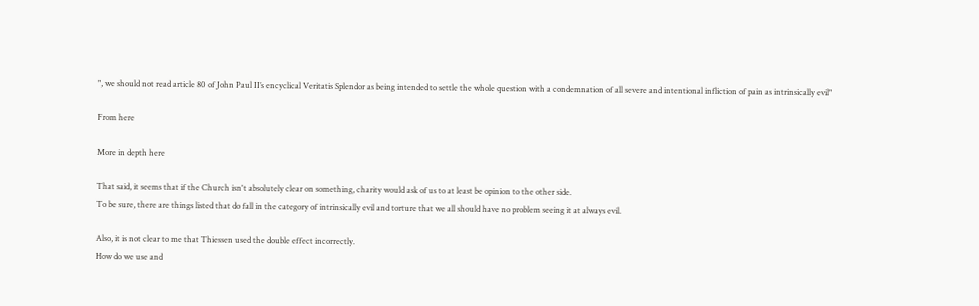", we should not read article 80 of John Paul II’s encyclical Veritatis Splendor as being intended to settle the whole question with a condemnation of all severe and intentional infliction of pain as intrinsically evil"

From here

More in depth here

That said, it seems that if the Church isn't absolutely clear on something, charity would ask of us to at least be opinion to the other side.
To be sure, there are things listed that do fall in the category of intrinsically evil and torture that we all should have no problem seeing it at always evil.

Also, it is not clear to me that Thiessen used the double effect incorrectly.
How do we use and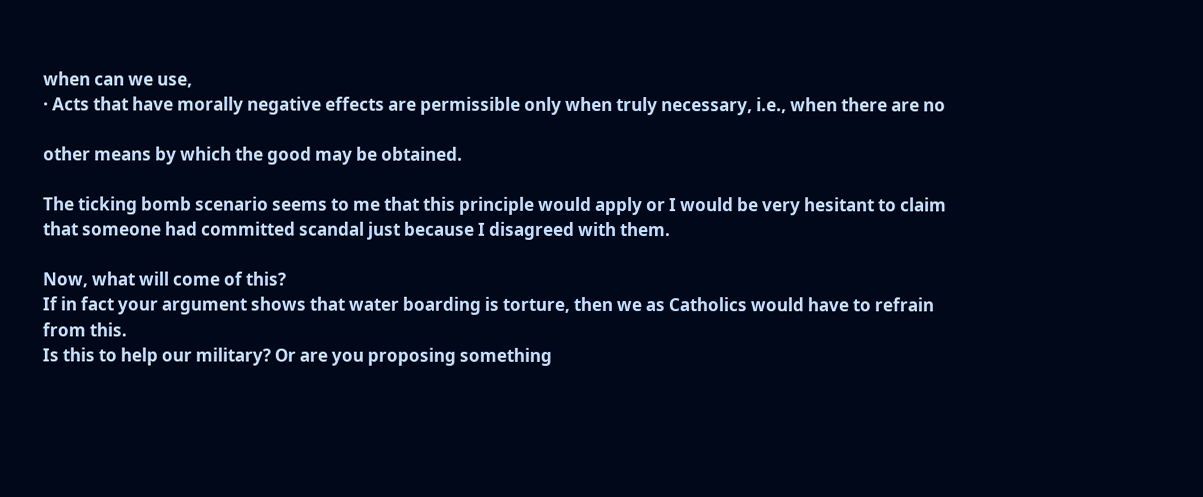when can we use,
· Acts that have morally negative effects are permissible only when truly necessary, i.e., when there are no

other means by which the good may be obtained.

The ticking bomb scenario seems to me that this principle would apply or I would be very hesitant to claim that someone had committed scandal just because I disagreed with them.

Now, what will come of this?
If in fact your argument shows that water boarding is torture, then we as Catholics would have to refrain from this.
Is this to help our military? Or are you proposing something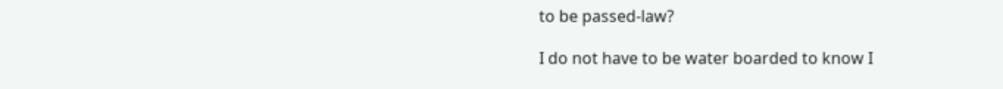to be passed-law?

I do not have to be water boarded to know I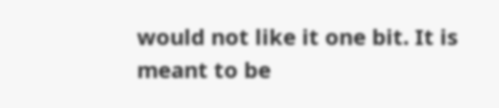would not like it one bit. It is meant to be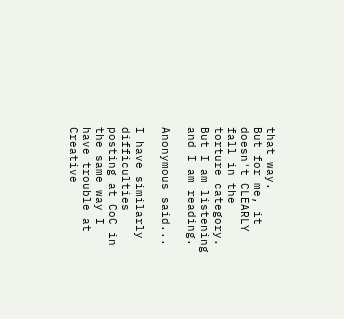that way.
But for me, it doesn't CLEARLY fall in the torture category. But I am listening and I am reading.

Anonymous said...

I have similarly difficulties posting at CoC in the same way I have trouble at Creative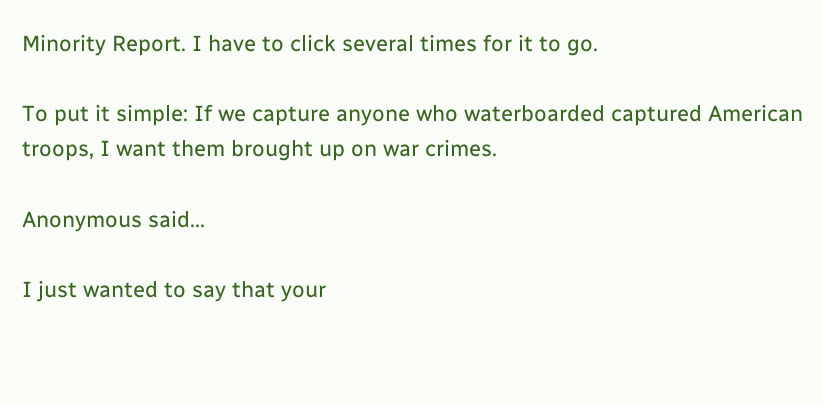Minority Report. I have to click several times for it to go.

To put it simple: If we capture anyone who waterboarded captured American troops, I want them brought up on war crimes.

Anonymous said...

I just wanted to say that your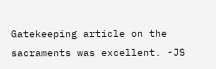Gatekeeping article on the sacraments was excellent. -JS